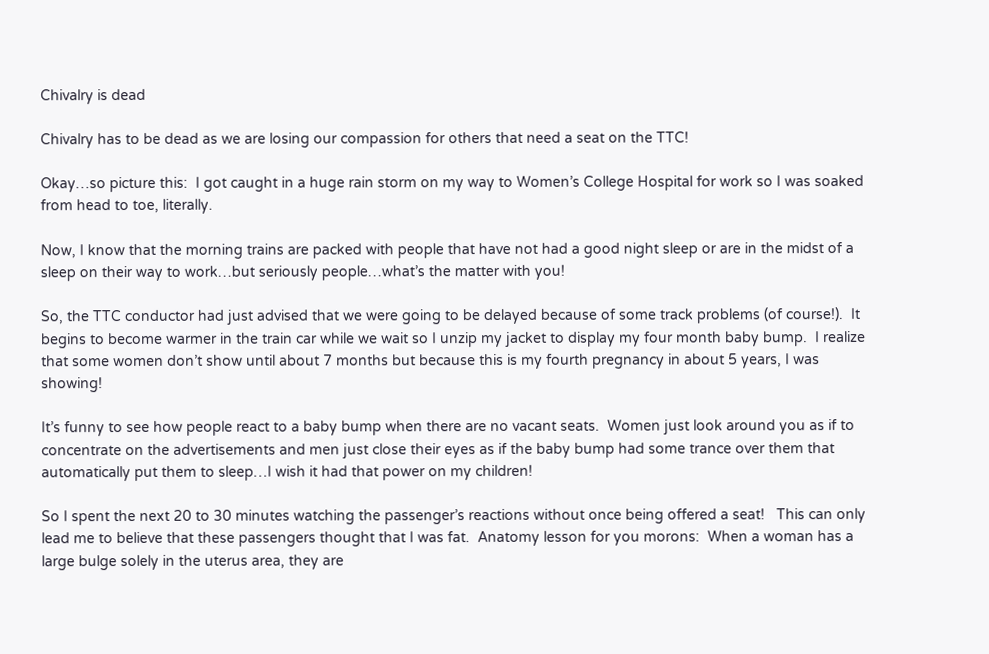Chivalry is dead

Chivalry has to be dead as we are losing our compassion for others that need a seat on the TTC!

Okay…so picture this:  I got caught in a huge rain storm on my way to Women’s College Hospital for work so I was soaked from head to toe, literally.

Now, I know that the morning trains are packed with people that have not had a good night sleep or are in the midst of a sleep on their way to work…but seriously people…what’s the matter with you!

So, the TTC conductor had just advised that we were going to be delayed because of some track problems (of course!).  It begins to become warmer in the train car while we wait so I unzip my jacket to display my four month baby bump.  I realize that some women don’t show until about 7 months but because this is my fourth pregnancy in about 5 years, I was showing!

It’s funny to see how people react to a baby bump when there are no vacant seats.  Women just look around you as if to concentrate on the advertisements and men just close their eyes as if the baby bump had some trance over them that automatically put them to sleep…I wish it had that power on my children!

So I spent the next 20 to 30 minutes watching the passenger’s reactions without once being offered a seat!   This can only lead me to believe that these passengers thought that I was fat.  Anatomy lesson for you morons:  When a woman has a large bulge solely in the uterus area, they are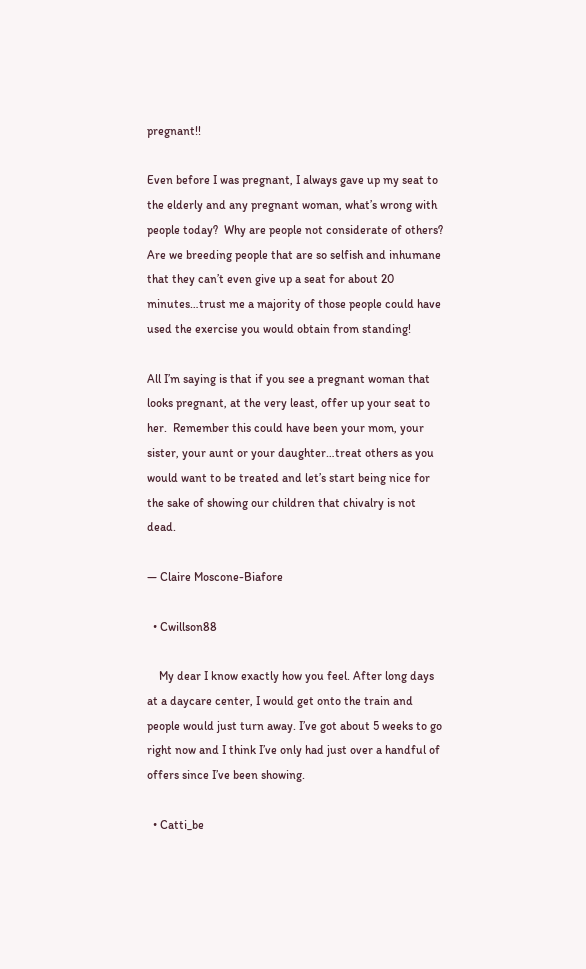pregnant!!

Even before I was pregnant, I always gave up my seat to the elderly and any pregnant woman, what’s wrong with people today?  Why are people not considerate of others?  Are we breeding people that are so selfish and inhumane that they can’t even give up a seat for about 20 minutes…trust me a majority of those people could have used the exercise you would obtain from standing!

All I’m saying is that if you see a pregnant woman that looks pregnant, at the very least, offer up your seat to her.  Remember this could have been your mom, your sister, your aunt or your daughter…treat others as you would want to be treated and let’s start being nice for the sake of showing our children that chivalry is not dead.

— Claire Moscone-Biafore

  • Cwillson88

    My dear I know exactly how you feel. After long days at a daycare center, I would get onto the train and people would just turn away. I’ve got about 5 weeks to go right now and I think I’ve only had just over a handful of offers since I’ve been showing.

  • Catti_be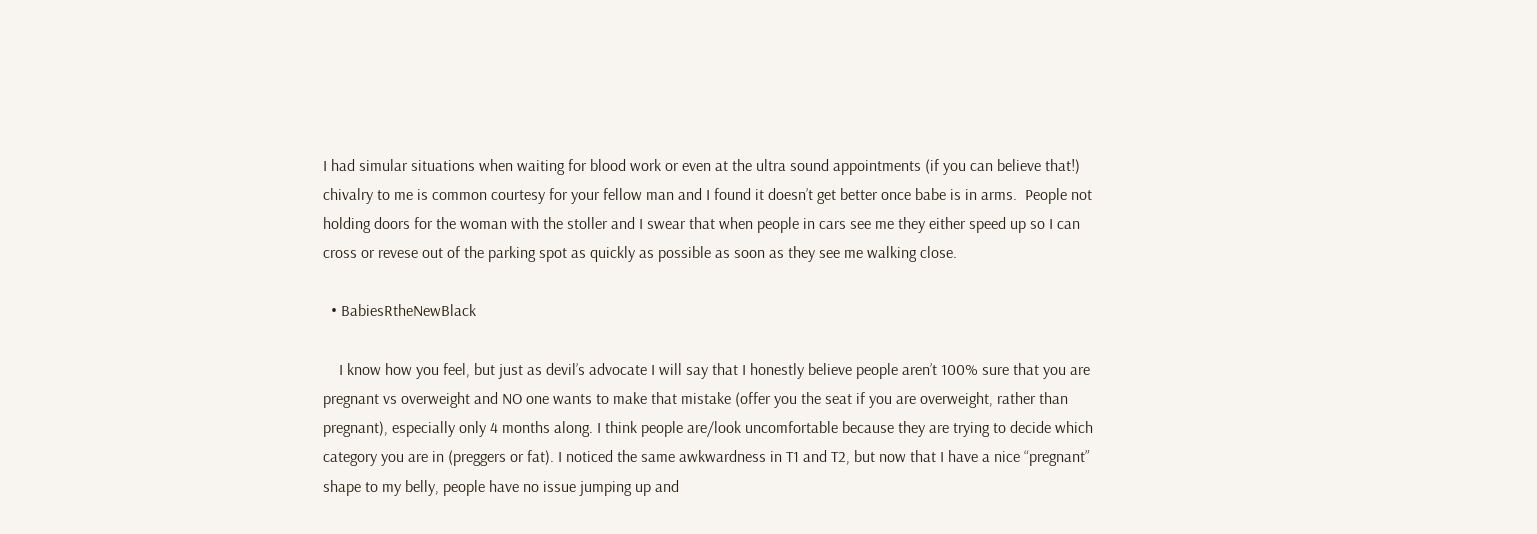I had simular situations when waiting for blood work or even at the ultra sound appointments (if you can believe that!) chivalry to me is common courtesy for your fellow man and I found it doesn’t get better once babe is in arms.  People not holding doors for the woman with the stoller and I swear that when people in cars see me they either speed up so I can cross or revese out of the parking spot as quickly as possible as soon as they see me walking close.

  • BabiesRtheNewBlack

    I know how you feel, but just as devil’s advocate I will say that I honestly believe people aren’t 100% sure that you are pregnant vs overweight and NO one wants to make that mistake (offer you the seat if you are overweight, rather than pregnant), especially only 4 months along. I think people are/look uncomfortable because they are trying to decide which category you are in (preggers or fat). I noticed the same awkwardness in T1 and T2, but now that I have a nice “pregnant” shape to my belly, people have no issue jumping up and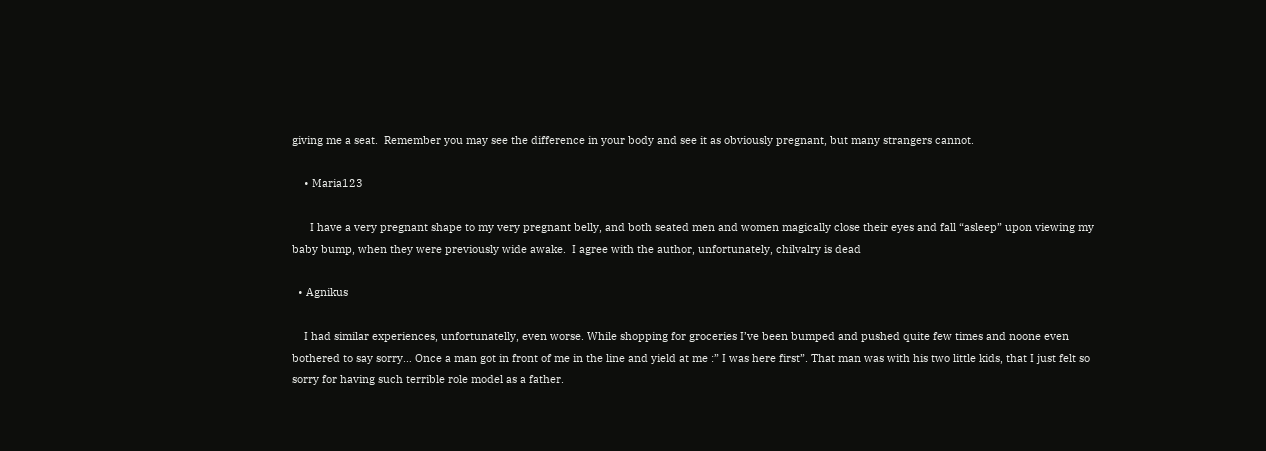giving me a seat.  Remember you may see the difference in your body and see it as obviously pregnant, but many strangers cannot.

    • Maria123

      I have a very pregnant shape to my very pregnant belly, and both seated men and women magically close their eyes and fall “asleep” upon viewing my baby bump, when they were previously wide awake.  I agree with the author, unfortunately, chilvalry is dead

  • Agnikus

    I had similar experiences, unfortunatelly, even worse. While shopping for groceries I’ve been bumped and pushed quite few times and noone even bothered to say sorry… Once a man got in front of me in the line and yield at me :” I was here first”. That man was with his two little kids, that I just felt so sorry for having such terrible role model as a father.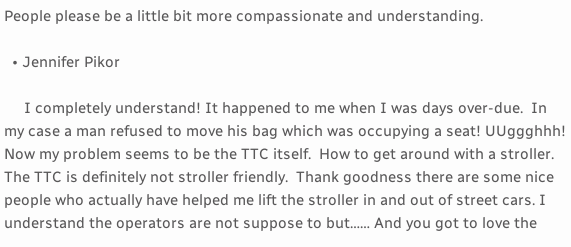People please be a little bit more compassionate and understanding.

  • Jennifer Pikor

     I completely understand! It happened to me when I was days over-due.  In my case a man refused to move his bag which was occupying a seat! UUggghhh!  Now my problem seems to be the TTC itself.  How to get around with a stroller.  The TTC is definitely not stroller friendly.  Thank goodness there are some nice people who actually have helped me lift the stroller in and out of street cars. I understand the operators are not suppose to but…… And you got to love the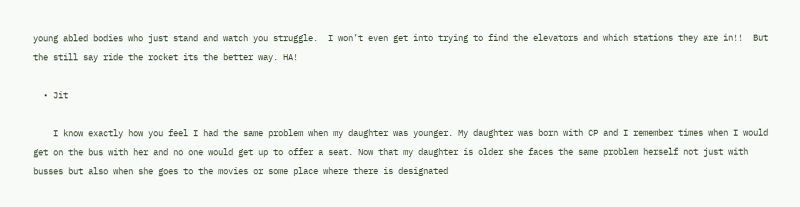young abled bodies who just stand and watch you struggle.  I won’t even get into trying to find the elevators and which stations they are in!!  But the still say ride the rocket its the better way. HA!

  • Jit

    I know exactly how you feel I had the same problem when my daughter was younger. My daughter was born with CP and I remember times when I would get on the bus with her and no one would get up to offer a seat. Now that my daughter is older she faces the same problem herself not just with busses but also when she goes to the movies or some place where there is designated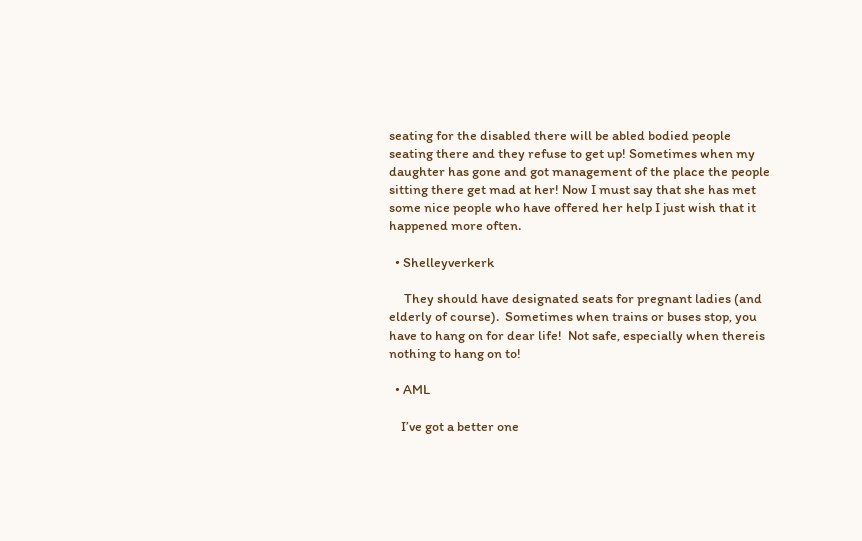seating for the disabled there will be abled bodied people seating there and they refuse to get up! Sometimes when my daughter has gone and got management of the place the people sitting there get mad at her! Now I must say that she has met some nice people who have offered her help I just wish that it happened more often.

  • Shelleyverkerk

     They should have designated seats for pregnant ladies (and elderly of course).  Sometimes when trains or buses stop, you have to hang on for dear life!  Not safe, especially when thereis nothing to hang on to!

  • AML

    I’ve got a better one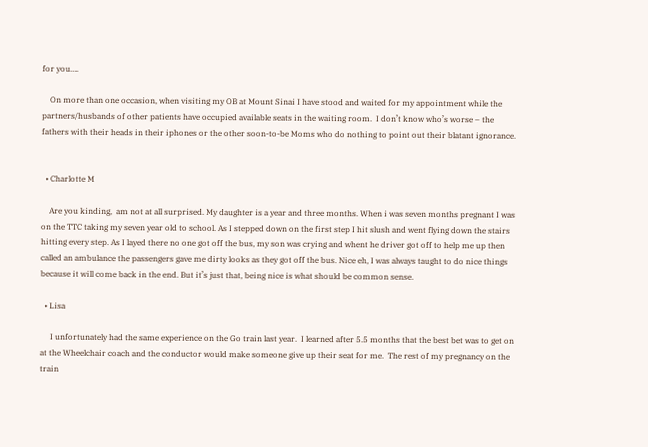for you….

    On more than one occasion, when visiting my OB at Mount Sinai I have stood and waited for my appointment while the partners/husbands of other patients have occupied available seats in the waiting room.  I don’t know who’s worse – the fathers with their heads in their iphones or the other soon-to-be Moms who do nothing to point out their blatant ignorance.


  • Charlotte M

    Are you kinding,  am not at all surprised. My daughter is a year and three months. When i was seven months pregnant I was on the TTC taking my seven year old to school. As I stepped down on the first step I hit slush and went flying down the stairs hitting every step. As I layed there no one got off the bus, my son was crying and whent he driver got off to help me up then called an ambulance the passengers gave me dirty looks as they got off the bus. Nice eh, I was always taught to do nice things because it will come back in the end. But it’s just that, being nice is what should be common sense.

  • Lisa

     I unfortunately had the same experience on the Go train last year.  I learned after 5.5 months that the best bet was to get on at the Wheelchair coach and the conductor would make someone give up their seat for me.  The rest of my pregnancy on the train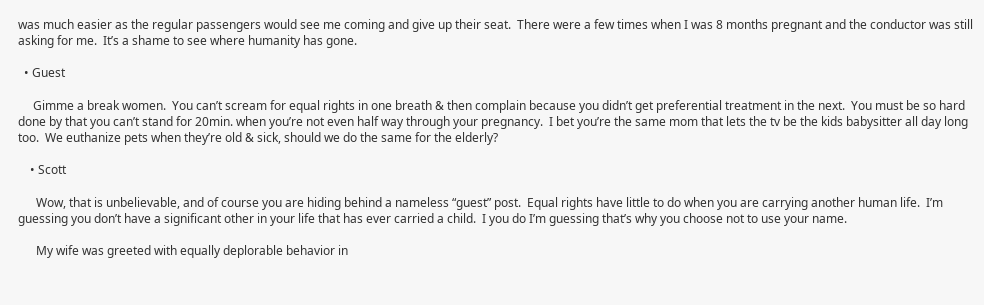was much easier as the regular passengers would see me coming and give up their seat.  There were a few times when I was 8 months pregnant and the conductor was still asking for me.  It’s a shame to see where humanity has gone.

  • Guest

     Gimme a break women.  You can’t scream for equal rights in one breath & then complain because you didn’t get preferential treatment in the next.  You must be so hard done by that you can’t stand for 20min. when you’re not even half way through your pregnancy.  I bet you’re the same mom that lets the tv be the kids babysitter all day long too.  We euthanize pets when they’re old & sick, should we do the same for the elderly?

    • Scott

      Wow, that is unbelievable, and of course you are hiding behind a nameless “guest” post.  Equal rights have little to do when you are carrying another human life.  I’m guessing you don’t have a significant other in your life that has ever carried a child.  I you do I’m guessing that’s why you choose not to use your name.

      My wife was greeted with equally deplorable behavior in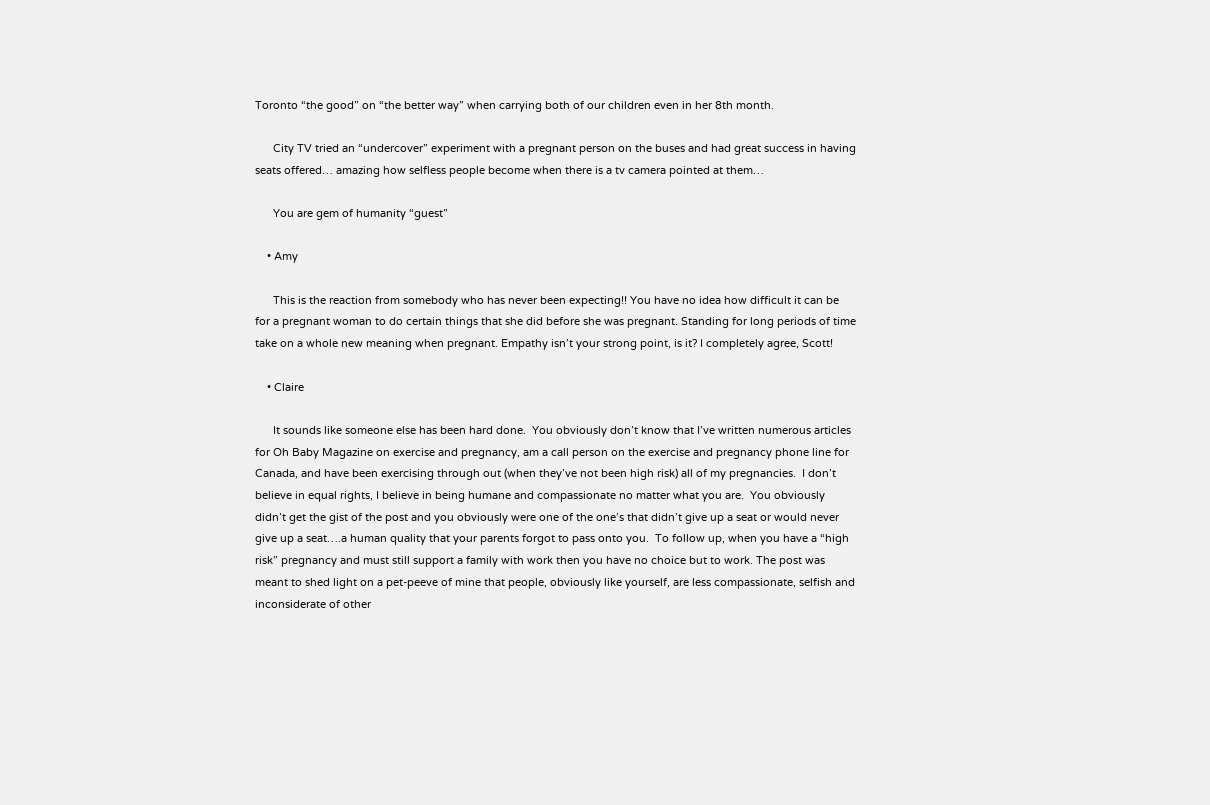Toronto “the good” on “the better way” when carrying both of our children even in her 8th month.

      City TV tried an “undercover” experiment with a pregnant person on the buses and had great success in having seats offered… amazing how selfless people become when there is a tv camera pointed at them…

      You are gem of humanity “guest”

    • Amy

      This is the reaction from somebody who has never been expecting!! You have no idea how difficult it can be for a pregnant woman to do certain things that she did before she was pregnant. Standing for long periods of time take on a whole new meaning when pregnant. Empathy isn’t your strong point, is it? I completely agree, Scott!

    • Claire

      It sounds like someone else has been hard done.  You obviously don’t know that I’ve written numerous articles for Oh Baby Magazine on exercise and pregnancy, am a call person on the exercise and pregnancy phone line for Canada, and have been exercising through out (when they’ve not been high risk) all of my pregnancies.  I don’t believe in equal rights, I believe in being humane and compassionate no matter what you are.  You obviously didn’t get the gist of the post and you obviously were one of the one’s that didn’t give up a seat or would never give up a seat….a human quality that your parents forgot to pass onto you.  To follow up, when you have a “high risk” pregnancy and must still support a family with work then you have no choice but to work. The post was meant to shed light on a pet-peeve of mine that people, obviously like yourself, are less compassionate, selfish and inconsiderate of other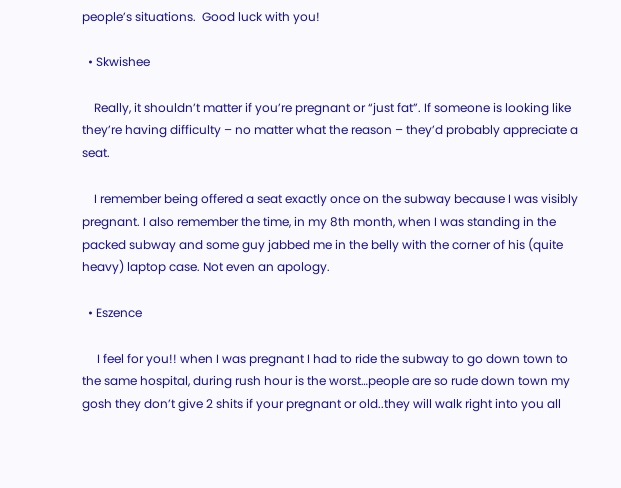people’s situations.  Good luck with you!

  • Skwishee

    Really, it shouldn’t matter if you’re pregnant or “just fat”. If someone is looking like they’re having difficulty – no matter what the reason – they’d probably appreciate a seat.

    I remember being offered a seat exactly once on the subway because I was visibly pregnant. I also remember the time, in my 8th month, when I was standing in the packed subway and some guy jabbed me in the belly with the corner of his (quite heavy) laptop case. Not even an apology.

  • Eszence

     I feel for you!! when I was pregnant I had to ride the subway to go down town to the same hospital, during rush hour is the worst…people are so rude down town my gosh they don’t give 2 shits if your pregnant or old..they will walk right into you all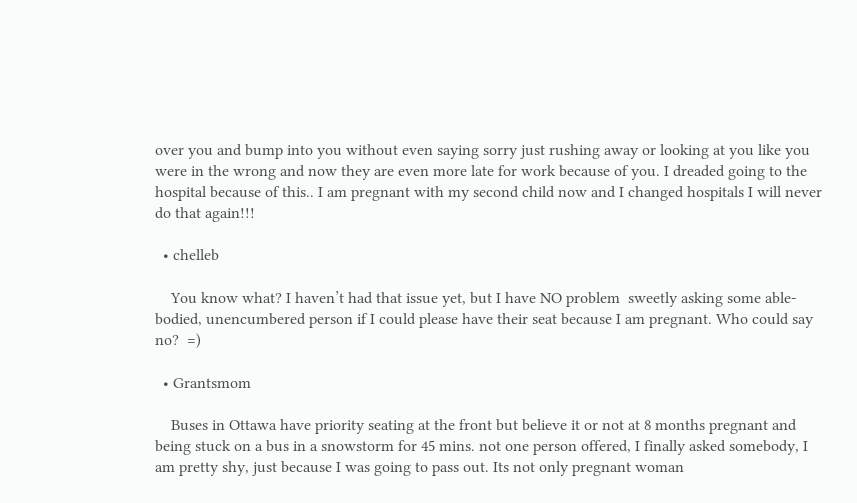over you and bump into you without even saying sorry just rushing away or looking at you like you were in the wrong and now they are even more late for work because of you. I dreaded going to the hospital because of this.. I am pregnant with my second child now and I changed hospitals I will never do that again!!!

  • chelleb

    You know what? I haven’t had that issue yet, but I have NO problem  sweetly asking some able-bodied, unencumbered person if I could please have their seat because I am pregnant. Who could say no?  =)

  • Grantsmom

    Buses in Ottawa have priority seating at the front but believe it or not at 8 months pregnant and being stuck on a bus in a snowstorm for 45 mins. not one person offered, I finally asked somebody, I am pretty shy, just because I was going to pass out. Its not only pregnant woman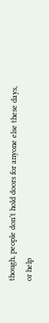though, people don’t hold doors for anyone else these days, or help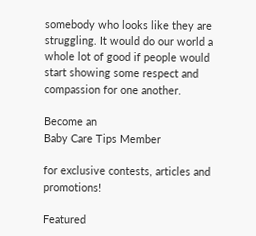somebody who looks like they are struggling. It would do our world a whole lot of good if people would start showing some respect and compassion for one another.

Become an
Baby Care Tips Member

for exclusive contests, articles and promotions!

Featured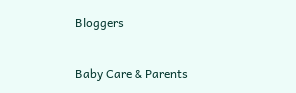Bloggers

Baby Care & Parents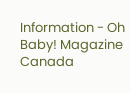Information - Oh Baby! Magazine Canada